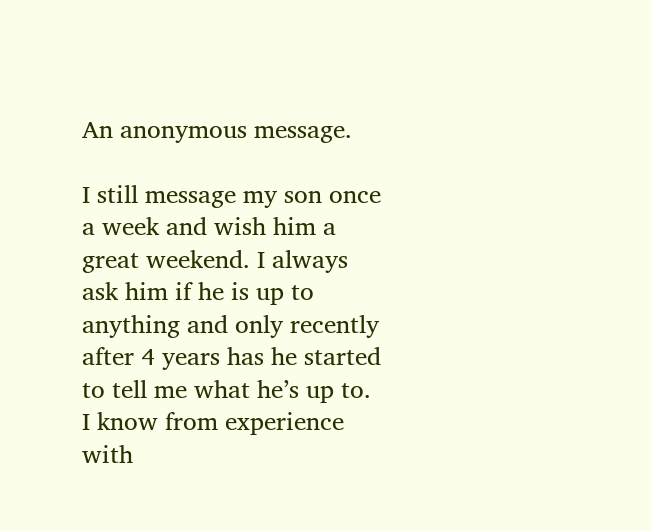An anonymous message.

I still message my son once a week and wish him a great weekend. I always ask him if he is up to anything and only recently after 4 years has he started to tell me what he’s up to. I know from experience with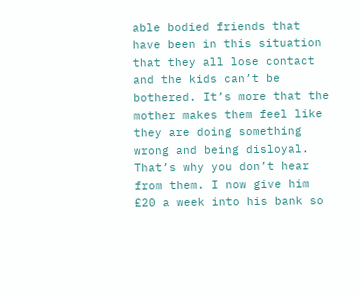able bodied friends that have been in this situation that they all lose contact and the kids can’t be bothered. It’s more that the mother makes them feel like they are doing something wrong and being disloyal. That’s why you don’t hear from them. I now give him £20 a week into his bank so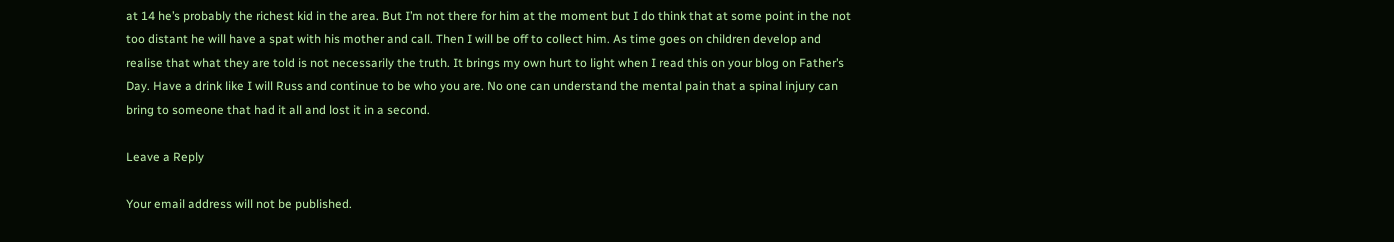at 14 he’s probably the richest kid in the area. But I’m not there for him at the moment but I do think that at some point in the not too distant he will have a spat with his mother and call. Then I will be off to collect him. As time goes on children develop and realise that what they are told is not necessarily the truth. It brings my own hurt to light when I read this on your blog on Father’s Day. Have a drink like I will Russ and continue to be who you are. No one can understand the mental pain that a spinal injury can bring to someone that had it all and lost it in a second.

Leave a Reply

Your email address will not be published.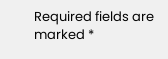Required fields are marked *